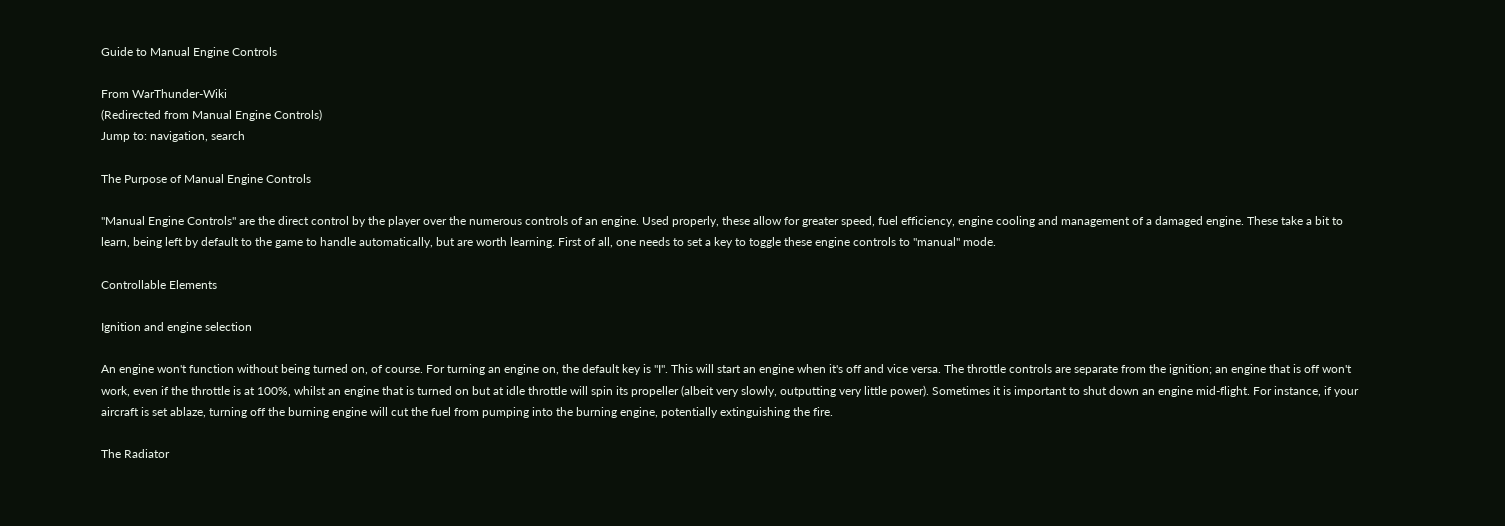Guide to Manual Engine Controls

From WarThunder-Wiki
(Redirected from Manual Engine Controls)
Jump to: navigation, search

The Purpose of Manual Engine Controls

"Manual Engine Controls" are the direct control by the player over the numerous controls of an engine. Used properly, these allow for greater speed, fuel efficiency, engine cooling and management of a damaged engine. These take a bit to learn, being left by default to the game to handle automatically, but are worth learning. First of all, one needs to set a key to toggle these engine controls to "manual" mode.

Controllable Elements

Ignition and engine selection

An engine won't function without being turned on, of course. For turning an engine on, the default key is "I". This will start an engine when it's off and vice versa. The throttle controls are separate from the ignition; an engine that is off won't work, even if the throttle is at 100%, whilst an engine that is turned on but at idle throttle will spin its propeller (albeit very slowly, outputting very little power). Sometimes it is important to shut down an engine mid-flight. For instance, if your aircraft is set ablaze, turning off the burning engine will cut the fuel from pumping into the burning engine, potentially extinguishing the fire.

The Radiator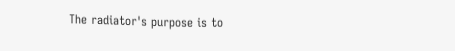The radiator's purpose is to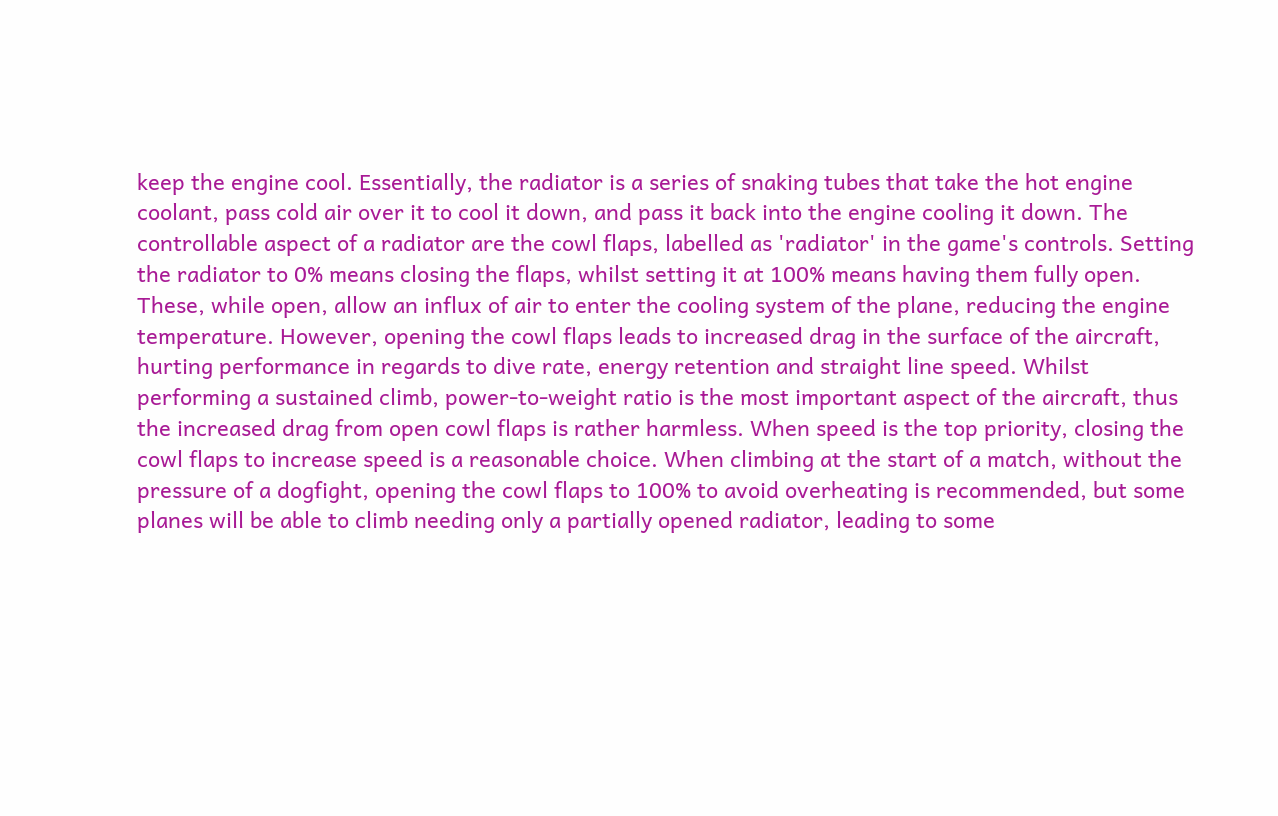keep the engine cool. Essentially, the radiator is a series of snaking tubes that take the hot engine coolant, pass cold air over it to cool it down, and pass it back into the engine cooling it down. The controllable aspect of a radiator are the cowl flaps, labelled as 'radiator' in the game's controls. Setting the radiator to 0% means closing the flaps, whilst setting it at 100% means having them fully open. These, while open, allow an influx of air to enter the cooling system of the plane, reducing the engine temperature. However, opening the cowl flaps leads to increased drag in the surface of the aircraft, hurting performance in regards to dive rate, energy retention and straight line speed. Whilst performing a sustained climb, power-to-weight ratio is the most important aspect of the aircraft, thus the increased drag from open cowl flaps is rather harmless. When speed is the top priority, closing the cowl flaps to increase speed is a reasonable choice. When climbing at the start of a match, without the pressure of a dogfight, opening the cowl flaps to 100% to avoid overheating is recommended, but some planes will be able to climb needing only a partially opened radiator, leading to some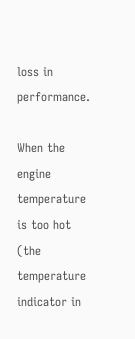loss in performance.

When the engine temperature is too hot (the temperature indicator in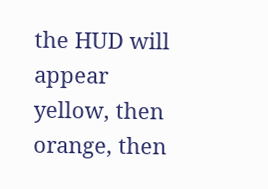the HUD will appear yellow, then orange, then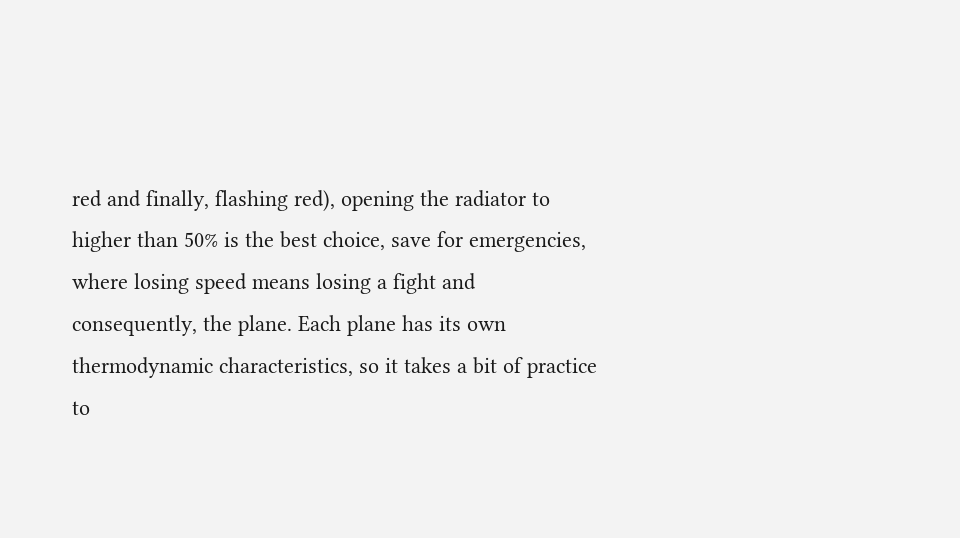red and finally, flashing red), opening the radiator to higher than 50% is the best choice, save for emergencies, where losing speed means losing a fight and consequently, the plane. Each plane has its own thermodynamic characteristics, so it takes a bit of practice to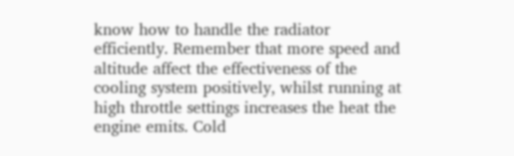know how to handle the radiator efficiently. Remember that more speed and altitude affect the effectiveness of the cooling system positively, whilst running at high throttle settings increases the heat the engine emits. Cold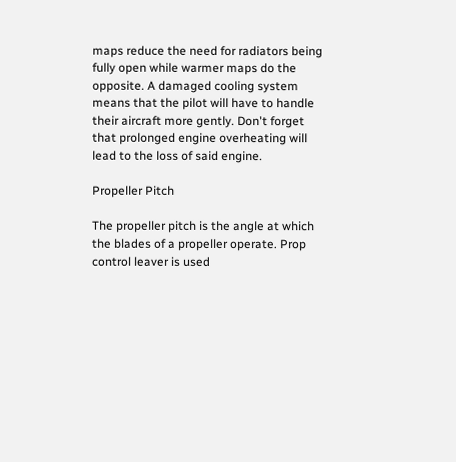maps reduce the need for radiators being fully open while warmer maps do the opposite. A damaged cooling system means that the pilot will have to handle their aircraft more gently. Don't forget that prolonged engine overheating will lead to the loss of said engine.

Propeller Pitch

The propeller pitch is the angle at which the blades of a propeller operate. Prop control leaver is used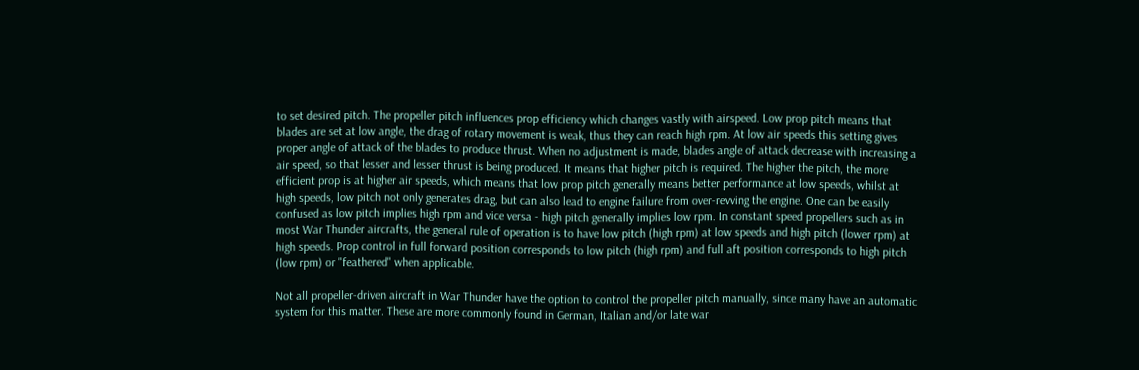to set desired pitch. The propeller pitch influences prop efficiency which changes vastly with airspeed. Low prop pitch means that blades are set at low angle, the drag of rotary movement is weak, thus they can reach high rpm. At low air speeds this setting gives proper angle of attack of the blades to produce thrust. When no adjustment is made, blades angle of attack decrease with increasing a air speed, so that lesser and lesser thrust is being produced. It means that higher pitch is required. The higher the pitch, the more efficient prop is at higher air speeds, which means that low prop pitch generally means better performance at low speeds, whilst at high speeds, low pitch not only generates drag, but can also lead to engine failure from over-revving the engine. One can be easily confused as low pitch implies high rpm and vice versa - high pitch generally implies low rpm. In constant speed propellers such as in most War Thunder aircrafts, the general rule of operation is to have low pitch (high rpm) at low speeds and high pitch (lower rpm) at high speeds. Prop control in full forward position corresponds to low pitch (high rpm) and full aft position corresponds to high pitch (low rpm) or "feathered" when applicable.

Not all propeller-driven aircraft in War Thunder have the option to control the propeller pitch manually, since many have an automatic system for this matter. These are more commonly found in German, Italian and/or late war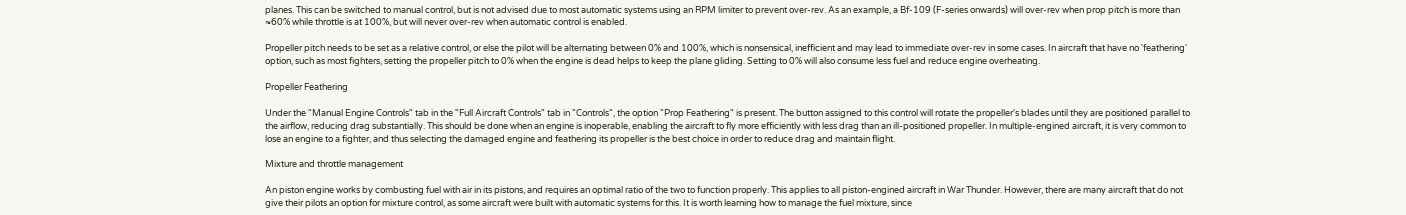planes. This can be switched to manual control, but is not advised due to most automatic systems using an RPM limiter to prevent over-rev. As an example, a Bf-109 (F-series onwards) will over-rev when prop pitch is more than ≈60% while throttle is at 100%, but will never over-rev when automatic control is enabled.

Propeller pitch needs to be set as a relative control, or else the pilot will be alternating between 0% and 100%, which is nonsensical, inefficient and may lead to immediate over-rev in some cases. In aircraft that have no 'feathering' option, such as most fighters, setting the propeller pitch to 0% when the engine is dead helps to keep the plane gliding. Setting to 0% will also consume less fuel and reduce engine overheating.

Propeller Feathering

Under the "Manual Engine Controls" tab in the "Full Aircraft Controls" tab in "Controls", the option "Prop Feathering" is present. The button assigned to this control will rotate the propeller's blades until they are positioned parallel to the airflow, reducing drag substantially. This should be done when an engine is inoperable, enabling the aircraft to fly more efficiently with less drag than an ill-positioned propeller. In multiple-engined aircraft, it is very common to lose an engine to a fighter, and thus selecting the damaged engine and feathering its propeller is the best choice in order to reduce drag and maintain flight.

Mixture and throttle management

An piston engine works by combusting fuel with air in its pistons, and requires an optimal ratio of the two to function properly. This applies to all piston-engined aircraft in War Thunder. However, there are many aircraft that do not give their pilots an option for mixture control, as some aircraft were built with automatic systems for this. It is worth learning how to manage the fuel mixture, since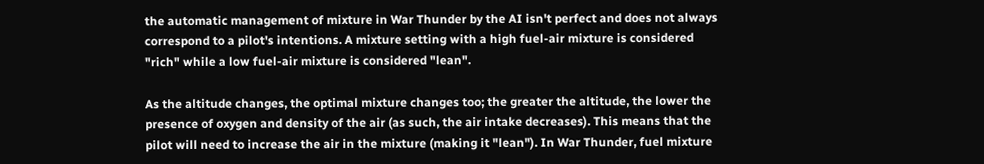the automatic management of mixture in War Thunder by the AI isn't perfect and does not always correspond to a pilot's intentions. A mixture setting with a high fuel-air mixture is considered "rich" while a low fuel-air mixture is considered "lean".

As the altitude changes, the optimal mixture changes too; the greater the altitude, the lower the presence of oxygen and density of the air (as such, the air intake decreases). This means that the pilot will need to increase the air in the mixture (making it "lean"). In War Thunder, fuel mixture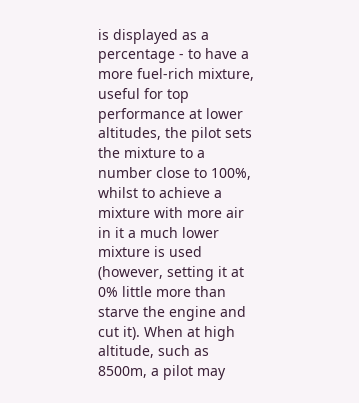is displayed as a percentage - to have a more fuel-rich mixture, useful for top performance at lower altitudes, the pilot sets the mixture to a number close to 100%, whilst to achieve a mixture with more air in it a much lower mixture is used (however, setting it at 0% little more than starve the engine and cut it). When at high altitude, such as 8500m, a pilot may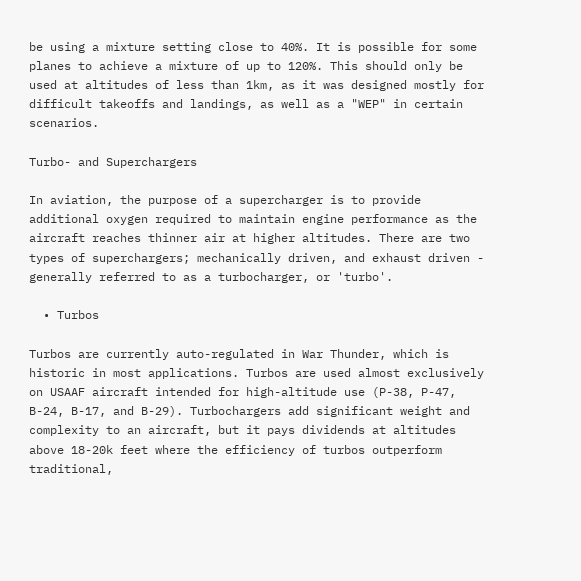be using a mixture setting close to 40%. It is possible for some planes to achieve a mixture of up to 120%. This should only be used at altitudes of less than 1km, as it was designed mostly for difficult takeoffs and landings, as well as a "WEP" in certain scenarios.

Turbo- and Superchargers

In aviation, the purpose of a supercharger is to provide additional oxygen required to maintain engine performance as the aircraft reaches thinner air at higher altitudes. There are two types of superchargers; mechanically driven, and exhaust driven - generally referred to as a turbocharger, or 'turbo'.

  • Turbos

Turbos are currently auto-regulated in War Thunder, which is historic in most applications. Turbos are used almost exclusively on USAAF aircraft intended for high-altitude use (P-38, P-47, B-24, B-17, and B-29). Turbochargers add significant weight and complexity to an aircraft, but it pays dividends at altitudes above 18-20k feet where the efficiency of turbos outperform traditional,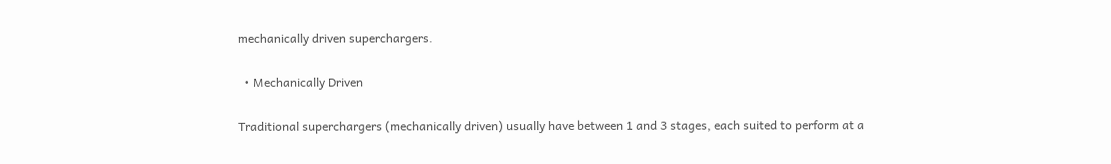mechanically driven superchargers.

  • Mechanically Driven

Traditional superchargers (mechanically driven) usually have between 1 and 3 stages, each suited to perform at a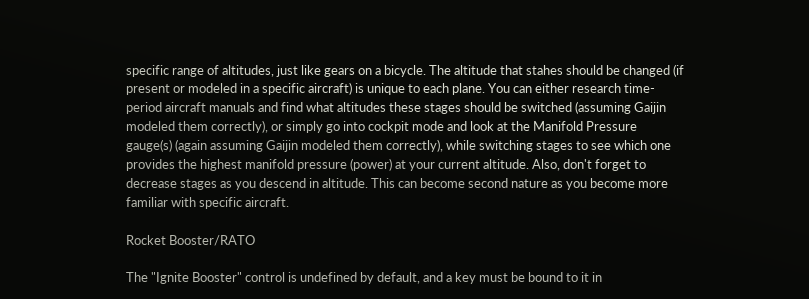specific range of altitudes, just like gears on a bicycle. The altitude that stahes should be changed (if present or modeled in a specific aircraft) is unique to each plane. You can either research time-period aircraft manuals and find what altitudes these stages should be switched (assuming Gaijin modeled them correctly), or simply go into cockpit mode and look at the Manifold Pressure gauge(s) (again assuming Gaijin modeled them correctly), while switching stages to see which one provides the highest manifold pressure (power) at your current altitude. Also, don't forget to decrease stages as you descend in altitude. This can become second nature as you become more familiar with specific aircraft.

Rocket Booster/RATO

The "Ignite Booster" control is undefined by default, and a key must be bound to it in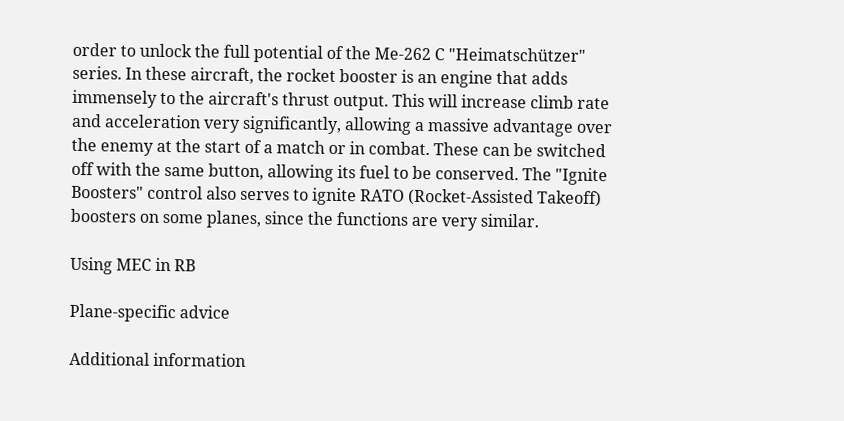order to unlock the full potential of the Me-262 C "Heimatschützer" series. In these aircraft, the rocket booster is an engine that adds immensely to the aircraft's thrust output. This will increase climb rate and acceleration very significantly, allowing a massive advantage over the enemy at the start of a match or in combat. These can be switched off with the same button, allowing its fuel to be conserved. The "Ignite Boosters" control also serves to ignite RATO (Rocket-Assisted Takeoff) boosters on some planes, since the functions are very similar.

Using MEC in RB

Plane-specific advice

Additional information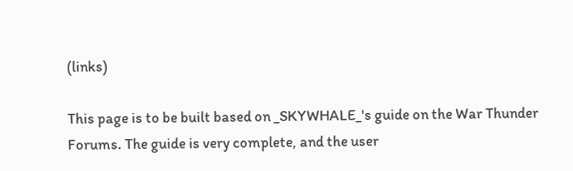(links)

This page is to be built based on _SKYWHALE_'s guide on the War Thunder Forums. The guide is very complete, and the user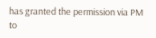has granted the permission via PM to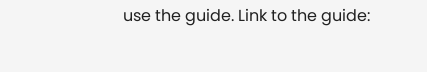use the guide. Link to the guide: